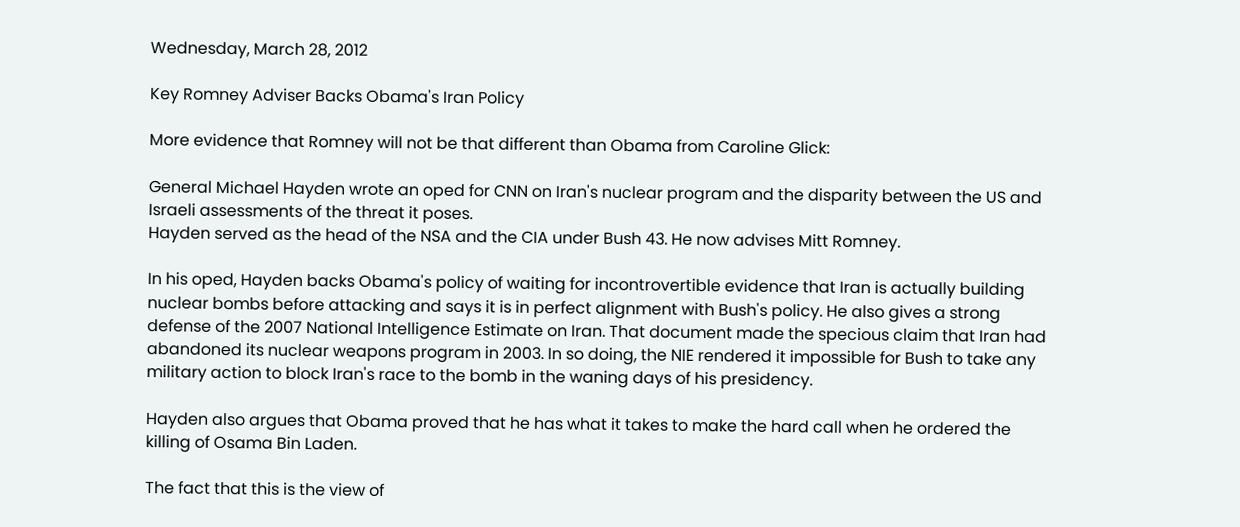Wednesday, March 28, 2012

Key Romney Adviser Backs Obama's Iran Policy

More evidence that Romney will not be that different than Obama from Caroline Glick:

General Michael Hayden wrote an oped for CNN on Iran's nuclear program and the disparity between the US and Israeli assessments of the threat it poses.
Hayden served as the head of the NSA and the CIA under Bush 43. He now advises Mitt Romney.

In his oped, Hayden backs Obama's policy of waiting for incontrovertible evidence that Iran is actually building nuclear bombs before attacking and says it is in perfect alignment with Bush's policy. He also gives a strong defense of the 2007 National Intelligence Estimate on Iran. That document made the specious claim that Iran had abandoned its nuclear weapons program in 2003. In so doing, the NIE rendered it impossible for Bush to take any military action to block Iran's race to the bomb in the waning days of his presidency.

Hayden also argues that Obama proved that he has what it takes to make the hard call when he ordered the killing of Osama Bin Laden.

The fact that this is the view of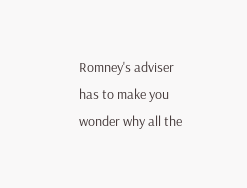Romney's adviser has to make you wonder why all the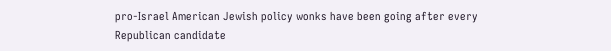pro-Israel American Jewish policy wonks have been going after every Republican candidate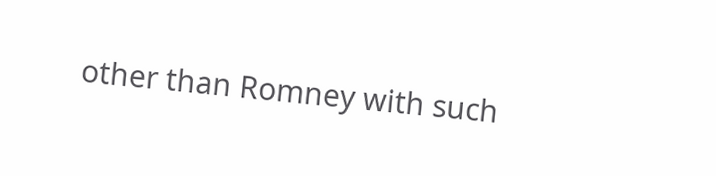other than Romney with such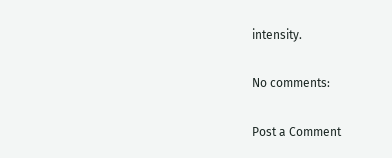intensity.

No comments:

Post a Comment